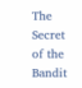The Secret of the Bandit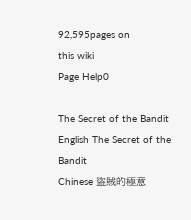92,595pages on
this wiki
Page Help0

The Secret of the Bandit
English The Secret of the Bandit
Chinese 盜賊的極意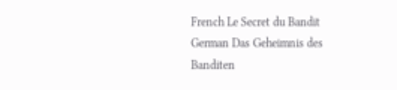French Le Secret du Bandit
German Das Geheimnis des Banditen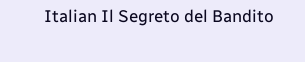Italian Il Segreto del Bandito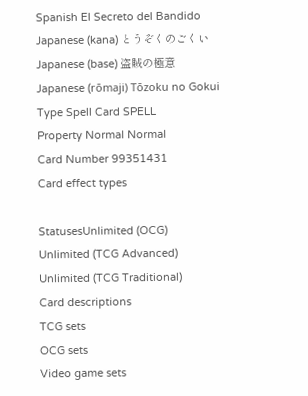Spanish El Secreto del Bandido
Japanese (kana) とうぞくのごくい
Japanese (base) 盗賊の極意
Japanese (rōmaji) Tōzoku no Gokui
Type Spell Card SPELL
Property Normal Normal
Card Number 99351431
Card effect types

StatusesUnlimited (OCG)
Unlimited (TCG Advanced)
Unlimited (TCG Traditional)
Card descriptions
TCG sets
OCG sets
Video game sets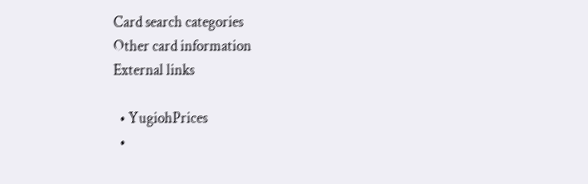Card search categories
Other card information
External links

  • YugiohPrices
  •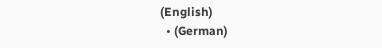(English)
  • (German)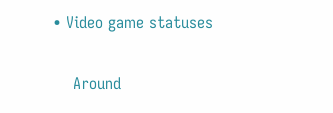• Video game statuses

    Around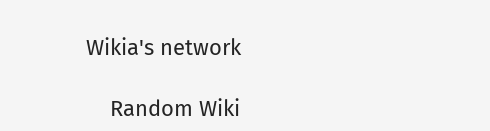Wikia's network

    Random Wiki